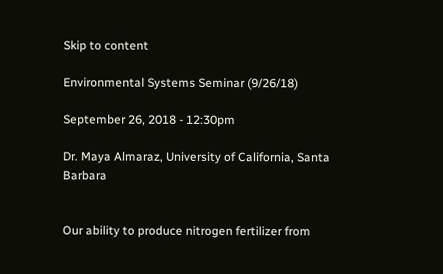Skip to content

Environmental Systems Seminar (9/26/18)

September 26, 2018 - 12:30pm

Dr. Maya Almaraz, University of California, Santa Barbara


Our ability to produce nitrogen fertilizer from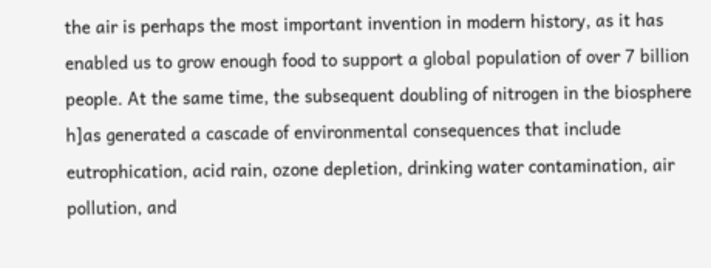the air is perhaps the most important invention in modern history, as it has enabled us to grow enough food to support a global population of over 7 billion people. At the same time, the subsequent doubling of nitrogen in the biosphere h]as generated a cascade of environmental consequences that include eutrophication, acid rain, ozone depletion, drinking water contamination, air pollution, and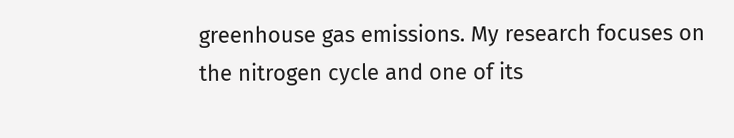greenhouse gas emissions. My research focuses on the nitrogen cycle and one of its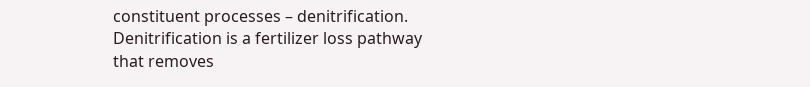constituent processes – denitrification. Denitrification is a fertilizer loss pathway that removes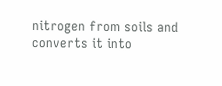nitrogen from soils and converts it into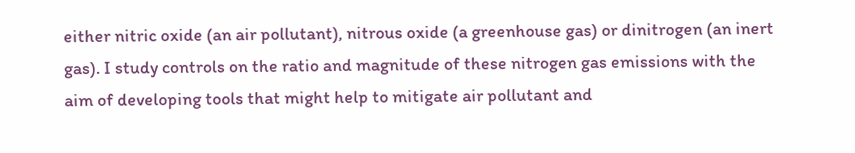either nitric oxide (an air pollutant), nitrous oxide (a greenhouse gas) or dinitrogen (an inert gas). I study controls on the ratio and magnitude of these nitrogen gas emissions with the aim of developing tools that might help to mitigate air pollutant and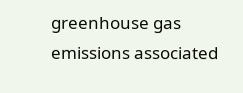greenhouse gas emissions associated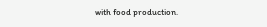with food production.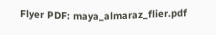Flyer PDF: maya_almaraz_flier.pdf